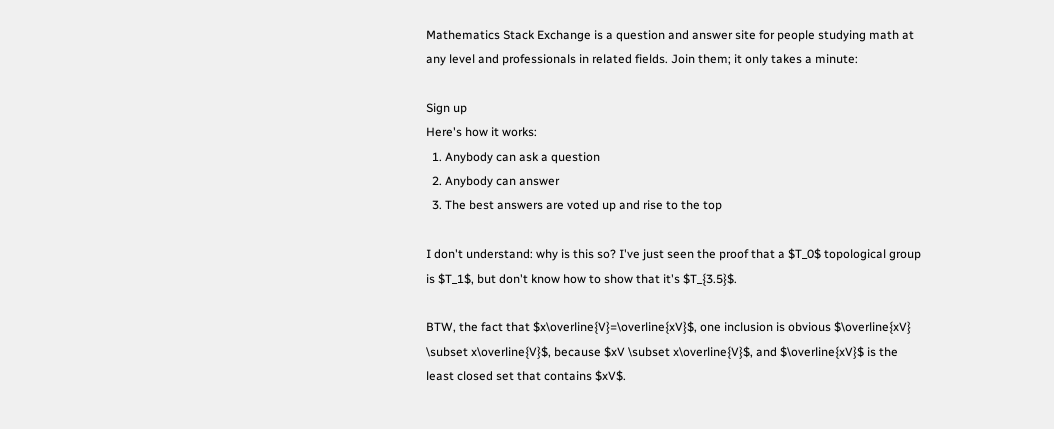Mathematics Stack Exchange is a question and answer site for people studying math at any level and professionals in related fields. Join them; it only takes a minute:

Sign up
Here's how it works:
  1. Anybody can ask a question
  2. Anybody can answer
  3. The best answers are voted up and rise to the top

I don't understand: why is this so? I've just seen the proof that a $T_0$ topological group is $T_1$, but don't know how to show that it's $T_{3.5}$.

BTW, the fact that $x\overline{V}=\overline{xV}$, one inclusion is obvious $\overline{xV} \subset x\overline{V}$, because $xV \subset x\overline{V}$, and $\overline{xV}$ is the least closed set that contains $xV$.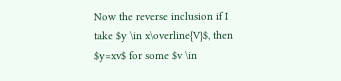Now the reverse inclusion if I take $y \in x\overline{V}$, then $y=xv$ for some $v \in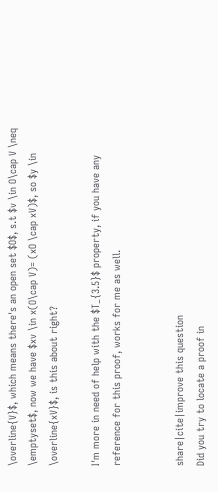\overline{V}$, which means there's an open set $O$, s.t $v \in O\cap V \neq \emptyset$, now we have $xv \in x(O\cap V)= (xO \cap xV)$, so $y \in \overline{xV}$, is this about right?

I'm more in need of help with the $T_{3.5}$ property, if you have any reference for this proof, works for me as well.


share|cite|improve this question
Did you try to locate a proof in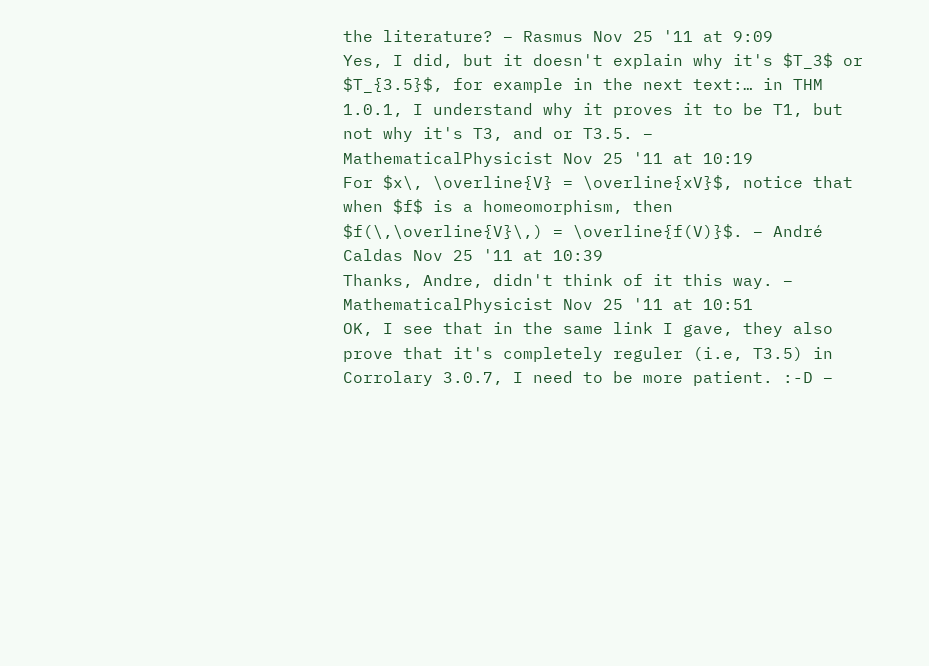the literature? – Rasmus Nov 25 '11 at 9:09
Yes, I did, but it doesn't explain why it's $T_3$ or $T_{3.5}$, for example in the next text:… in THM 1.0.1, I understand why it proves it to be T1, but not why it's T3, and or T3.5. – MathematicalPhysicist Nov 25 '11 at 10:19
For $x\, \overline{V} = \overline{xV}$, notice that when $f$ is a homeomorphism, then $f(\,\overline{V}\,) = \overline{f(V)}$. – André Caldas Nov 25 '11 at 10:39
Thanks, Andre, didn't think of it this way. – MathematicalPhysicist Nov 25 '11 at 10:51
OK, I see that in the same link I gave, they also prove that it's completely reguler (i.e, T3.5) in Corrolary 3.0.7, I need to be more patient. :-D –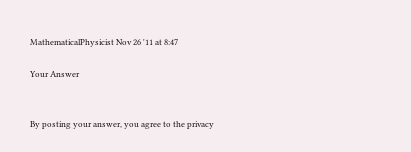MathematicalPhysicist Nov 26 '11 at 8:47

Your Answer


By posting your answer, you agree to the privacy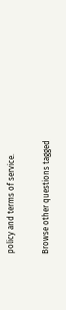policy and terms of service.

Browse other questions tagged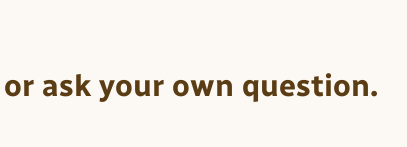or ask your own question.